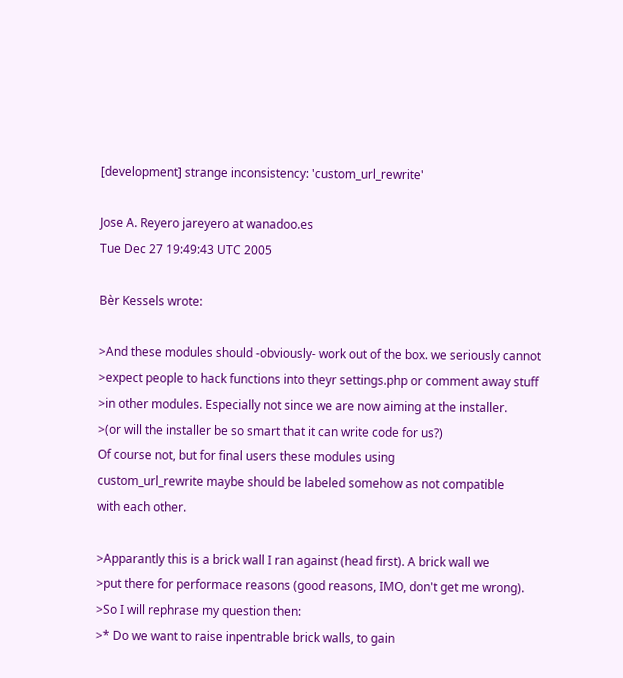[development] strange inconsistency: 'custom_url_rewrite'

Jose A. Reyero jareyero at wanadoo.es
Tue Dec 27 19:49:43 UTC 2005

Bèr Kessels wrote:

>And these modules should -obviously- work out of the box. we seriously cannot
>expect people to hack functions into theyr settings.php or comment away stuff
>in other modules. Especially not since we are now aiming at the installer.
>(or will the installer be so smart that it can write code for us?)
Of course not, but for final users these modules using
custom_url_rewrite maybe should be labeled somehow as not compatible
with each other.

>Apparantly this is a brick wall I ran against (head first). A brick wall we
>put there for performace reasons (good reasons, IMO, don't get me wrong).
>So I will rephrase my question then:
>* Do we want to raise inpentrable brick walls, to gain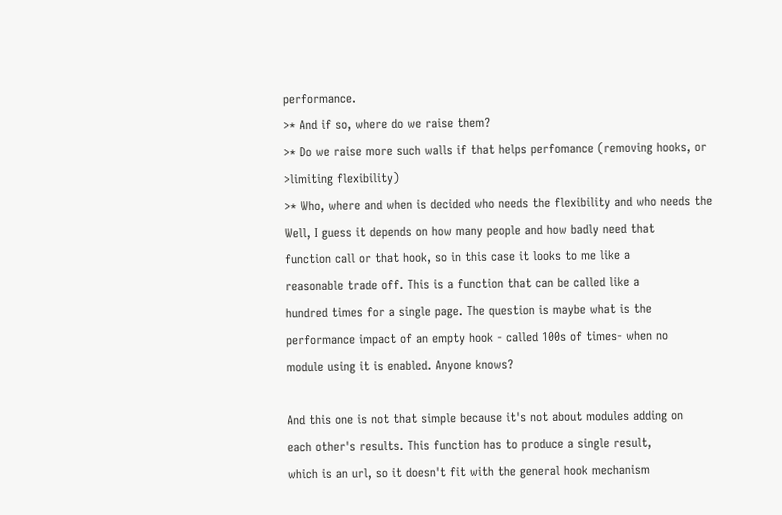performance.
>* And if so, where do we raise them?
>* Do we raise more such walls if that helps perfomance (removing hooks, or
>limiting flexibility)
>* Who, where and when is decided who needs the flexibility and who needs the
Well, I guess it depends on how many people and how badly need that
function call or that hook, so in this case it looks to me like a
reasonable trade off. This is a function that can be called like a
hundred times for a single page. The question is maybe what is the
performance impact of an empty hook - called 100s of times- when no
module using it is enabled. Anyone knows?

And this one is not that simple because it's not about modules adding on
each other's results. This function has to produce a single result,
which is an url, so it doesn't fit with the general hook mechanism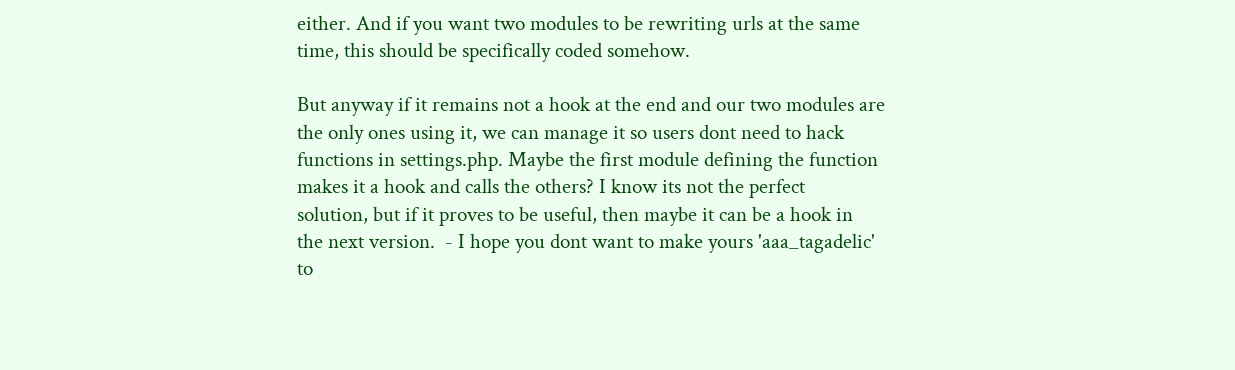either. And if you want two modules to be rewriting urls at the same
time, this should be specifically coded somehow.

But anyway if it remains not a hook at the end and our two modules are
the only ones using it, we can manage it so users dont need to hack
functions in settings.php. Maybe the first module defining the function
makes it a hook and calls the others? I know its not the perfect
solution, but if it proves to be useful, then maybe it can be a hook in
the next version.  - I hope you dont want to make yours 'aaa_tagadelic'
to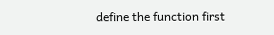define the function first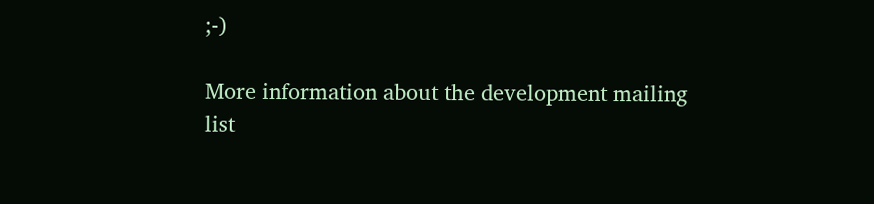;-)

More information about the development mailing list